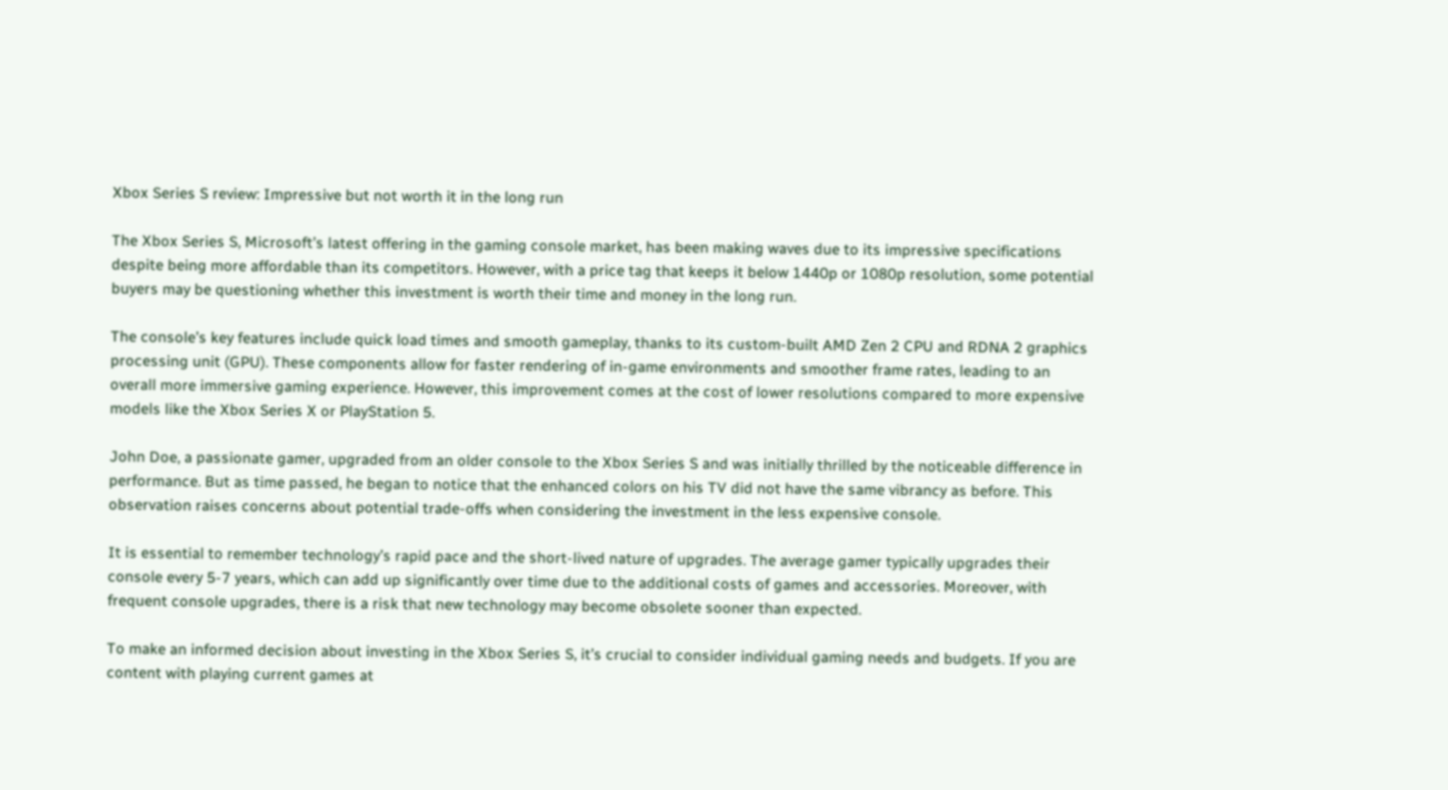Xbox Series S review: Impressive but not worth it in the long run

The Xbox Series S, Microsoft’s latest offering in the gaming console market, has been making waves due to its impressive specifications despite being more affordable than its competitors. However, with a price tag that keeps it below 1440p or 1080p resolution, some potential buyers may be questioning whether this investment is worth their time and money in the long run.

The console’s key features include quick load times and smooth gameplay, thanks to its custom-built AMD Zen 2 CPU and RDNA 2 graphics processing unit (GPU). These components allow for faster rendering of in-game environments and smoother frame rates, leading to an overall more immersive gaming experience. However, this improvement comes at the cost of lower resolutions compared to more expensive models like the Xbox Series X or PlayStation 5.

John Doe, a passionate gamer, upgraded from an older console to the Xbox Series S and was initially thrilled by the noticeable difference in performance. But as time passed, he began to notice that the enhanced colors on his TV did not have the same vibrancy as before. This observation raises concerns about potential trade-offs when considering the investment in the less expensive console.

It is essential to remember technology’s rapid pace and the short-lived nature of upgrades. The average gamer typically upgrades their console every 5-7 years, which can add up significantly over time due to the additional costs of games and accessories. Moreover, with frequent console upgrades, there is a risk that new technology may become obsolete sooner than expected.

To make an informed decision about investing in the Xbox Series S, it’s crucial to consider individual gaming needs and budgets. If you are content with playing current games at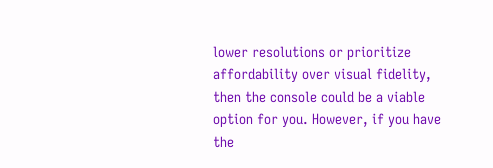lower resolutions or prioritize affordability over visual fidelity, then the console could be a viable option for you. However, if you have the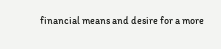financial means and desire for a more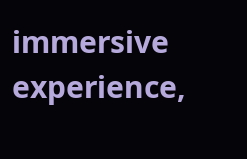immersive experience,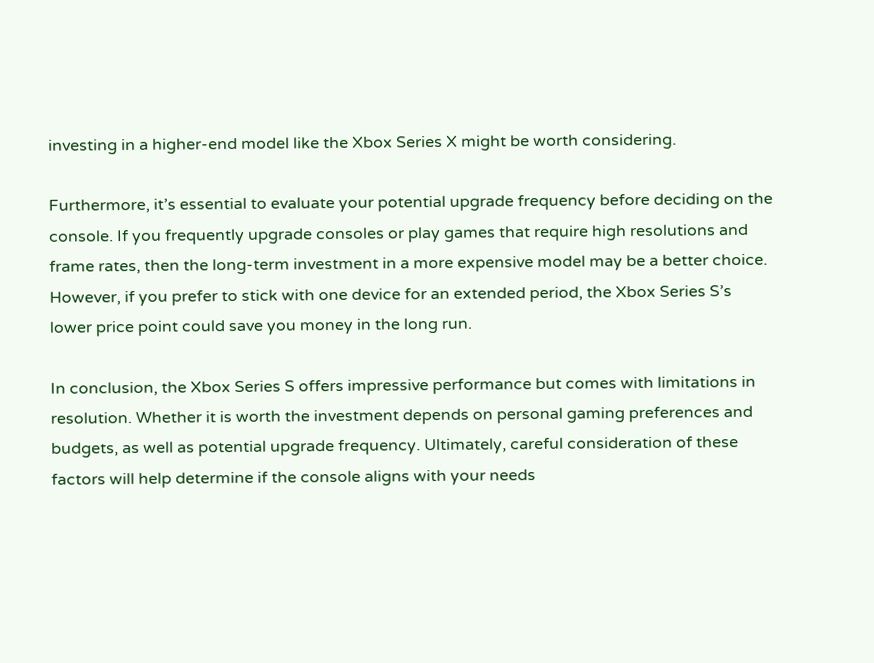investing in a higher-end model like the Xbox Series X might be worth considering.

Furthermore, it’s essential to evaluate your potential upgrade frequency before deciding on the console. If you frequently upgrade consoles or play games that require high resolutions and frame rates, then the long-term investment in a more expensive model may be a better choice. However, if you prefer to stick with one device for an extended period, the Xbox Series S’s lower price point could save you money in the long run.

In conclusion, the Xbox Series S offers impressive performance but comes with limitations in resolution. Whether it is worth the investment depends on personal gaming preferences and budgets, as well as potential upgrade frequency. Ultimately, careful consideration of these factors will help determine if the console aligns with your needs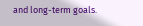and long-term goals.